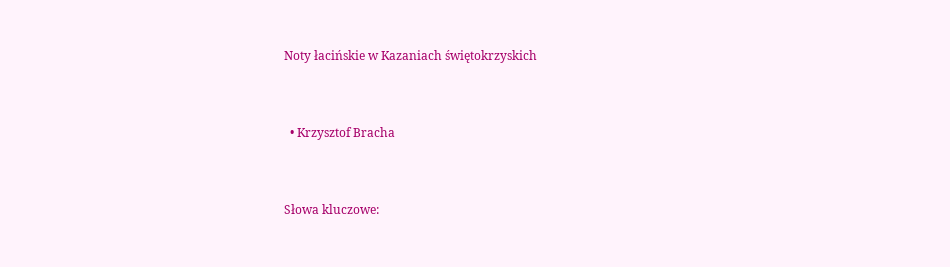Noty łacińskie w Kazaniach świętokrzyskich


  • Krzysztof Bracha


Słowa kluczowe: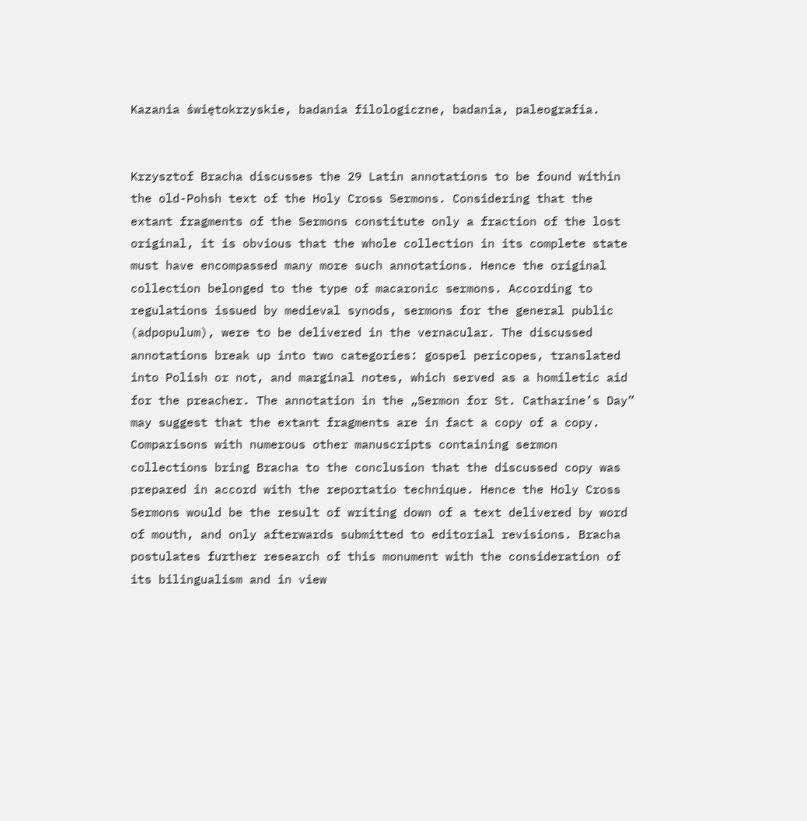Kazania świętokrzyskie, badania filologiczne, badania, paleografia.


Krzysztof Bracha discusses the 29 Latin annotations to be found within the old-Pohsh text of the Holy Cross Sermons. Considering that the extant fragments of the Sermons constitute only a fraction of the lost original, it is obvious that the whole collection in its complete state must have encompassed many more such annotations. Hence the original collection belonged to the type of macaronic sermons. According to regulations issued by medieval synods, sermons for the general public (adpopulum), were to be delivered in the vernacular. The discussed annotations break up into two categories: gospel pericopes, translated into Polish or not, and marginal notes, which served as a homiletic aid for the preacher. The annotation in the „Sermon for St. Catharine’s Day” may suggest that the extant fragments are in fact a copy of a copy. Comparisons with numerous other manuscripts containing sermon collections bring Bracha to the conclusion that the discussed copy was prepared in accord with the reportatio technique. Hence the Holy Cross Sermons would be the result of writing down of a text delivered by word of mouth, and only afterwards submitted to editorial revisions. Bracha postulates further research of this monument with the consideration of its bilingualism and in view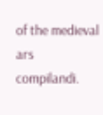of the medieval ars compilandi.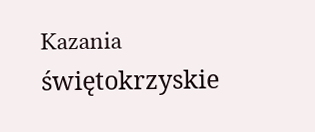Kazania świętokrzyskie